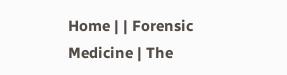Home | | Forensic Medicine | The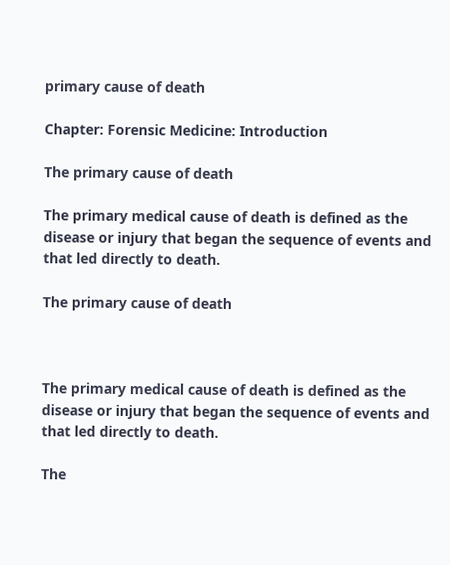primary cause of death

Chapter: Forensic Medicine: Introduction

The primary cause of death

The primary medical cause of death is defined as the disease or injury that began the sequence of events and that led directly to death.

The primary cause of death



The primary medical cause of death is defined as the disease or injury that began the sequence of events and that led directly to death.

The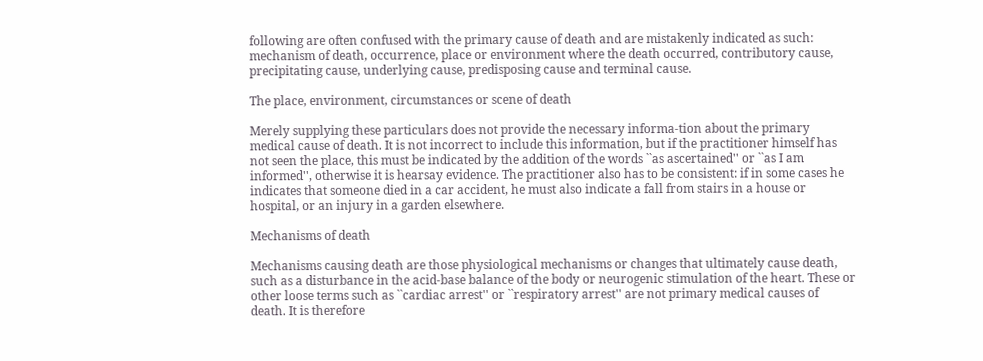following are often confused with the primary cause of death and are mistakenly indicated as such: mechanism of death, occurrence, place or environment where the death occurred, contributory cause, precipitating cause, underlying cause, predisposing cause and terminal cause.

The place, environment, circumstances or scene of death

Merely supplying these particulars does not provide the necessary informa-tion about the primary medical cause of death. It is not incorrect to include this information, but if the practitioner himself has not seen the place, this must be indicated by the addition of the words ``as ascertained'' or ``as I am informed'', otherwise it is hearsay evidence. The practitioner also has to be consistent: if in some cases he indicates that someone died in a car accident, he must also indicate a fall from stairs in a house or hospital, or an injury in a garden elsewhere.

Mechanisms of death

Mechanisms causing death are those physiological mechanisms or changes that ultimately cause death, such as a disturbance in the acid-base balance of the body or neurogenic stimulation of the heart. These or other loose terms such as ``cardiac arrest'' or ``respiratory arrest'' are not primary medical causes of death. It is therefore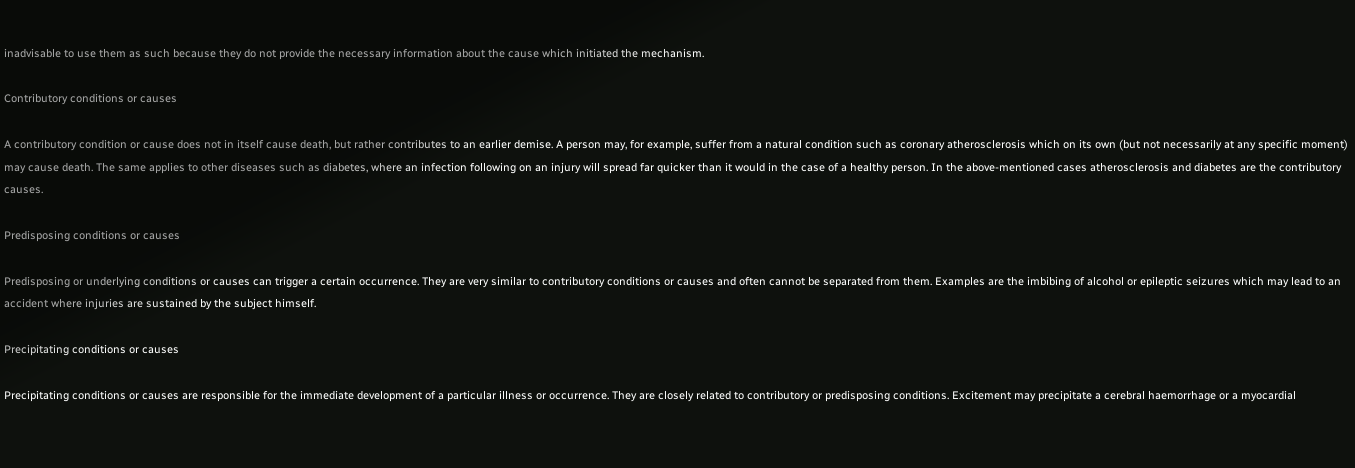inadvisable to use them as such because they do not provide the necessary information about the cause which initiated the mechanism.

Contributory conditions or causes

A contributory condition or cause does not in itself cause death, but rather contributes to an earlier demise. A person may, for example, suffer from a natural condition such as coronary atherosclerosis which on its own (but not necessarily at any specific moment) may cause death. The same applies to other diseases such as diabetes, where an infection following on an injury will spread far quicker than it would in the case of a healthy person. In the above-mentioned cases atherosclerosis and diabetes are the contributory causes.

Predisposing conditions or causes

Predisposing or underlying conditions or causes can trigger a certain occurrence. They are very similar to contributory conditions or causes and often cannot be separated from them. Examples are the imbibing of alcohol or epileptic seizures which may lead to an accident where injuries are sustained by the subject himself.

Precipitating conditions or causes

Precipitating conditions or causes are responsible for the immediate development of a particular illness or occurrence. They are closely related to contributory or predisposing conditions. Excitement may precipitate a cerebral haemorrhage or a myocardial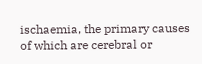ischaemia, the primary causes of which are cerebral or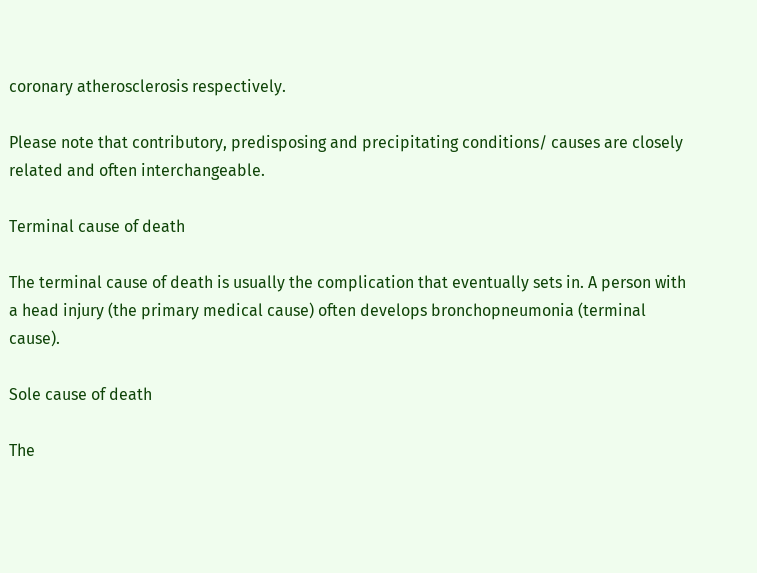coronary atherosclerosis respectively.

Please note that contributory, predisposing and precipitating conditions/ causes are closely related and often interchangeable.

Terminal cause of death

The terminal cause of death is usually the complication that eventually sets in. A person with a head injury (the primary medical cause) often develops bronchopneumonia (terminal cause).

Sole cause of death

The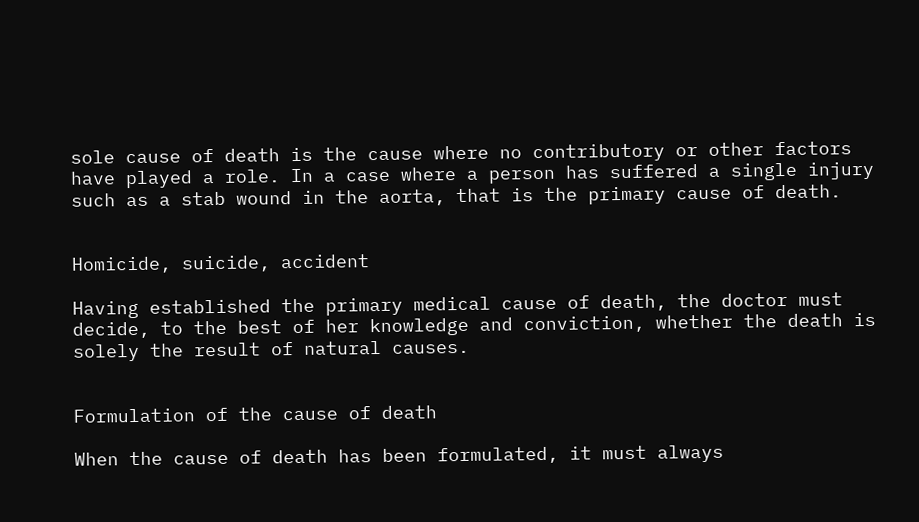sole cause of death is the cause where no contributory or other factors have played a role. In a case where a person has suffered a single injury such as a stab wound in the aorta, that is the primary cause of death.


Homicide, suicide, accident

Having established the primary medical cause of death, the doctor must decide, to the best of her knowledge and conviction, whether the death is solely the result of natural causes.


Formulation of the cause of death

When the cause of death has been formulated, it must always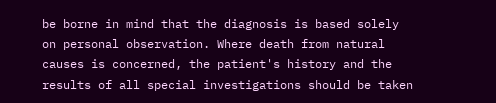be borne in mind that the diagnosis is based solely on personal observation. Where death from natural causes is concerned, the patient's history and the results of all special investigations should be taken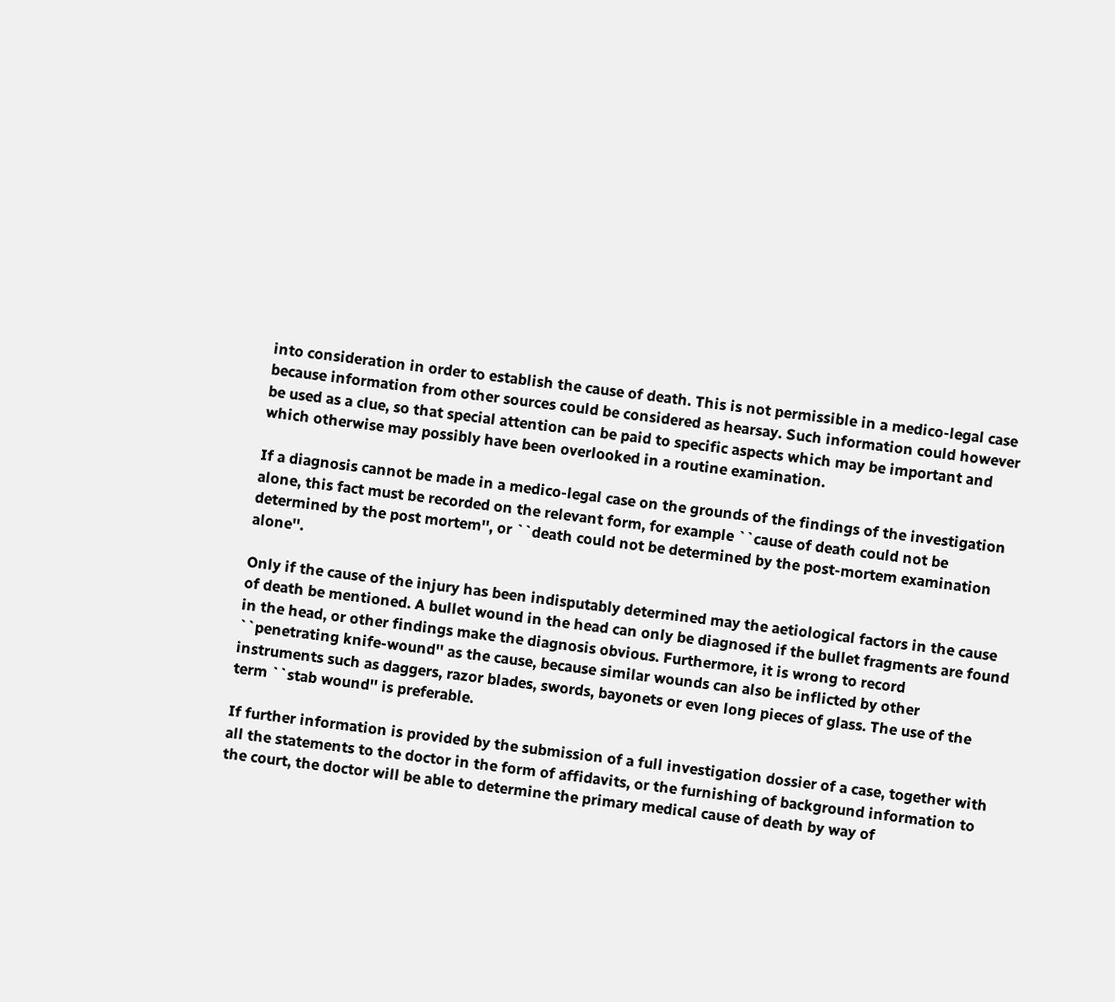into consideration in order to establish the cause of death. This is not permissible in a medico-legal case because information from other sources could be considered as hearsay. Such information could however be used as a clue, so that special attention can be paid to specific aspects which may be important and which otherwise may possibly have been overlooked in a routine examination.

If a diagnosis cannot be made in a medico-legal case on the grounds of the findings of the investigation alone, this fact must be recorded on the relevant form, for example ``cause of death could not be determined by the post mortem'', or ``death could not be determined by the post-mortem examination alone''.

Only if the cause of the injury has been indisputably determined may the aetiological factors in the cause of death be mentioned. A bullet wound in the head can only be diagnosed if the bullet fragments are found in the head, or other findings make the diagnosis obvious. Furthermore, it is wrong to record ``penetrating knife-wound'' as the cause, because similar wounds can also be inflicted by other instruments such as daggers, razor blades, swords, bayonets or even long pieces of glass. The use of the term ``stab wound'' is preferable.

If further information is provided by the submission of a full investigation dossier of a case, together with all the statements to the doctor in the form of affidavits, or the furnishing of background information to the court, the doctor will be able to determine the primary medical cause of death by way of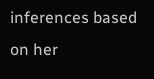inferences based on her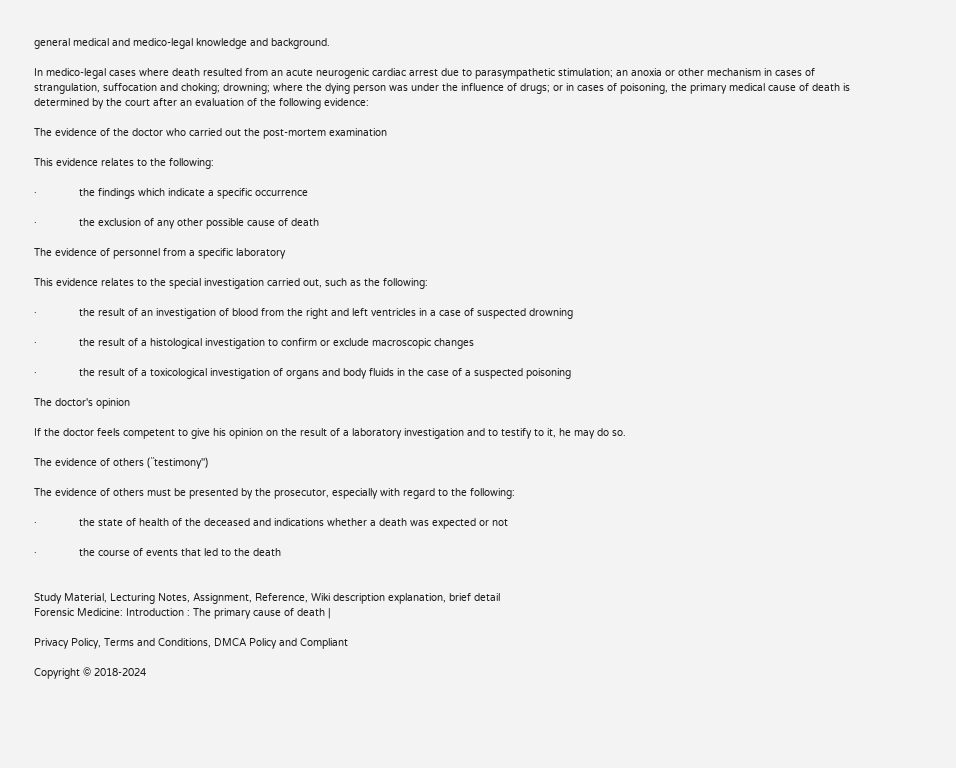general medical and medico-legal knowledge and background.

In medico-legal cases where death resulted from an acute neurogenic cardiac arrest due to parasympathetic stimulation; an anoxia or other mechanism in cases of strangulation, suffocation and choking; drowning; where the dying person was under the influence of drugs; or in cases of poisoning, the primary medical cause of death is determined by the court after an evaluation of the following evidence:

The evidence of the doctor who carried out the post-mortem examination

This evidence relates to the following:

·              the findings which indicate a specific occurrence

·              the exclusion of any other possible cause of death

The evidence of personnel from a specific laboratory

This evidence relates to the special investigation carried out, such as the following:

·              the result of an investigation of blood from the right and left ventricles in a case of suspected drowning

·              the result of a histological investigation to confirm or exclude macroscopic changes

·              the result of a toxicological investigation of organs and body fluids in the case of a suspected poisoning

The doctor's opinion

If the doctor feels competent to give his opinion on the result of a laboratory investigation and to testify to it, he may do so.

The evidence of others (``testimony'')

The evidence of others must be presented by the prosecutor, especially with regard to the following:

·              the state of health of the deceased and indications whether a death was expected or not

·              the course of events that led to the death


Study Material, Lecturing Notes, Assignment, Reference, Wiki description explanation, brief detail
Forensic Medicine: Introduction : The primary cause of death |

Privacy Policy, Terms and Conditions, DMCA Policy and Compliant

Copyright © 2018-2024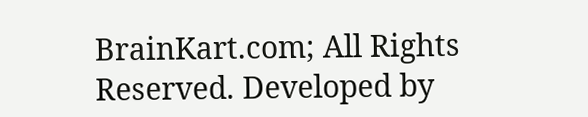BrainKart.com; All Rights Reserved. Developed by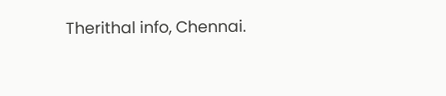Therithal info, Chennai.